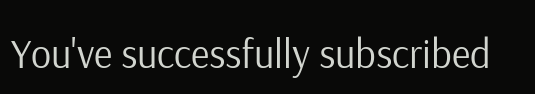You've successfully subscribed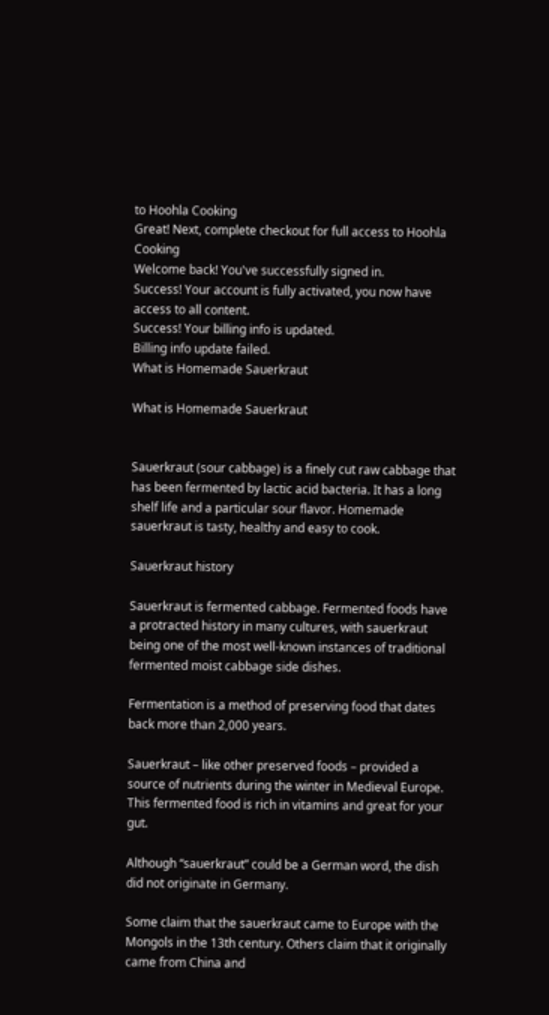to Hoohla Cooking
Great! Next, complete checkout for full access to Hoohla Cooking
Welcome back! You've successfully signed in.
Success! Your account is fully activated, you now have access to all content.
Success! Your billing info is updated.
Billing info update failed.
What is Homemade Sauerkraut

What is Homemade Sauerkraut


Sauerkraut (sour cabbage) is a finely cut raw cabbage that has been fermented by lactic acid bacteria. It has a long shelf life and a particular sour flavor. Homemade sauerkraut is tasty, healthy and easy to cook.

Sauerkraut history

Sauerkraut is fermented cabbage. Fermented foods have a protracted history in many cultures, with sauerkraut being one of the most well-known instances of traditional fermented moist cabbage side dishes.

Fermentation is a method of preserving food that dates back more than 2,000 years.

Sauerkraut – like other preserved foods – provided a source of nutrients during the winter in Medieval Europe. This fermented food is rich in vitamins and great for your gut.

Although “sauerkraut” could be a German word, the dish did not originate in Germany.

Some claim that the sauerkraut came to Europe with the Mongols in the 13th century. Others claim that it originally came from China and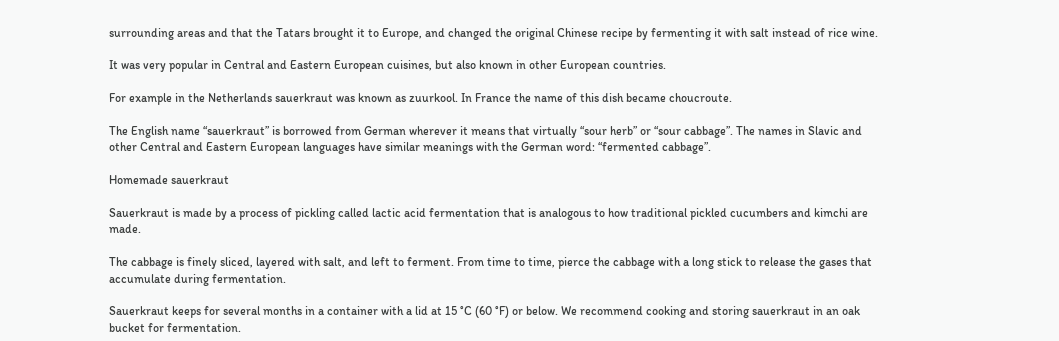surrounding areas and that the Tatars brought it to Europe, and changed the original Chinese recipe by fermenting it with salt instead of rice wine.

It was very popular in Central and Eastern European cuisines, but also known in other European countries.

For example in the Netherlands sauerkraut was known as zuurkool. In France the name of this dish became choucroute.

The English name “sauerkraut” is borrowed from German wherever it means that virtually “sour herb” or “sour cabbage”. The names in Slavic and other Central and Eastern European languages have similar meanings with the German word: “fermented cabbage”.

Homemade sauerkraut

Sauerkraut is made by a process of pickling called lactic acid fermentation that is analogous to how traditional pickled cucumbers and kimchi are made.

The cabbage is finely sliced, layered with salt, and left to ferment. From time to time, pierce the cabbage with a long stick to release the gases that accumulate during fermentation.

Sauerkraut keeps for several months in a container with a lid at 15 °C (60 °F) or below. We recommend cooking and storing sauerkraut in an oak bucket for fermentation.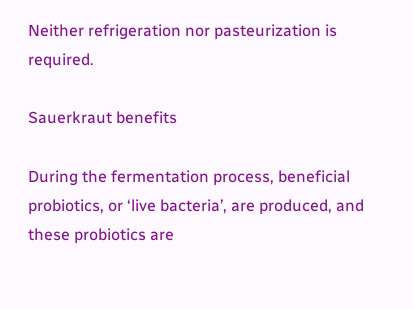Neither refrigeration nor pasteurization is required.

Sauerkraut benefits

During the fermentation process, beneficial probiotics, or ‘live bacteria’, are produced, and these probiotics are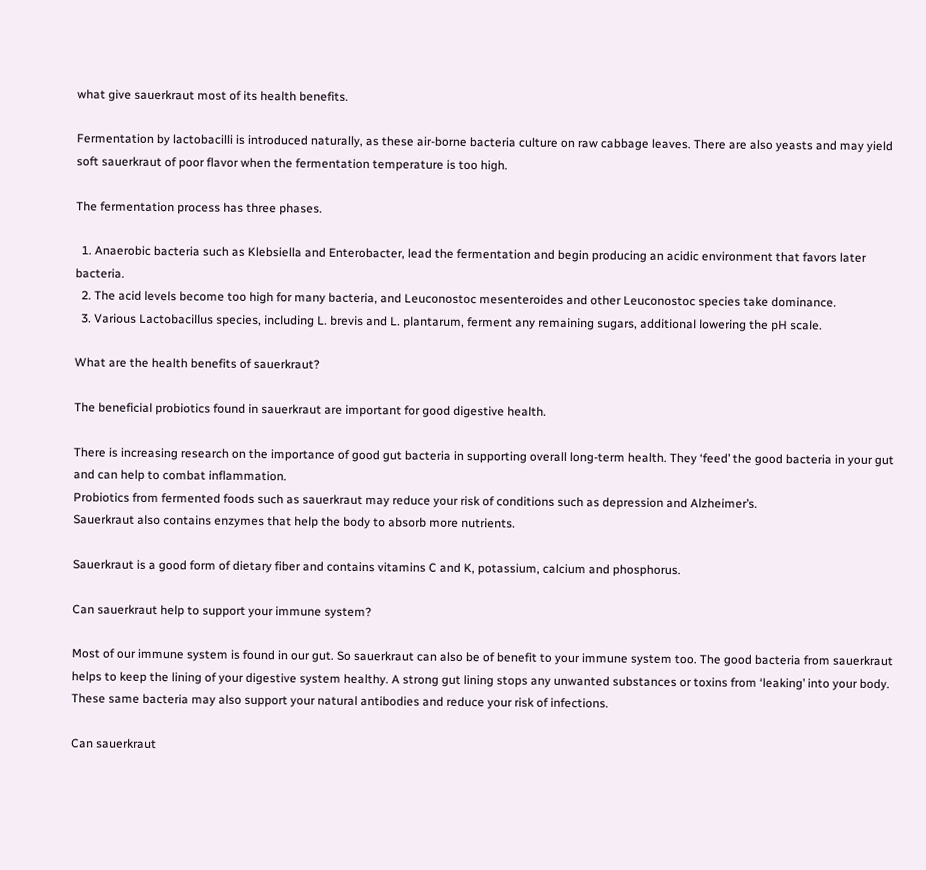what give sauerkraut most of its health benefits.

Fermentation by lactobacilli is introduced naturally, as these air-borne bacteria culture on raw cabbage leaves. There are also yeasts and may yield soft sauerkraut of poor flavor when the fermentation temperature is too high.

The fermentation process has three phases.

  1. Anaerobic bacteria such as Klebsiella and Enterobacter, lead the fermentation and begin producing an acidic environment that favors later bacteria.
  2. The acid levels become too high for many bacteria, and Leuconostoc mesenteroides and other Leuconostoc species take dominance.
  3. Various Lactobacillus species, including L. brevis and L. plantarum, ferment any remaining sugars, additional lowering the pH scale.

What are the health benefits of sauerkraut?

The beneficial probiotics found in sauerkraut are important for good digestive health.

There is increasing research on the importance of good gut bacteria in supporting overall long-term health. They ‘feed’ the good bacteria in your gut and can help to combat inflammation.
Probiotics from fermented foods such as sauerkraut may reduce your risk of conditions such as depression and Alzheimer’s.
Sauerkraut also contains enzymes that help the body to absorb more nutrients.

Sauerkraut is a good form of dietary fiber and contains vitamins C and K, potassium, calcium and phosphorus.

Can sauerkraut help to support your immune system?

Most of our immune system is found in our gut. So sauerkraut can also be of benefit to your immune system too. The good bacteria from sauerkraut helps to keep the lining of your digestive system healthy. A strong gut lining stops any unwanted substances or toxins from ‘leaking’ into your body. These same bacteria may also support your natural antibodies and reduce your risk of infections.

Can sauerkraut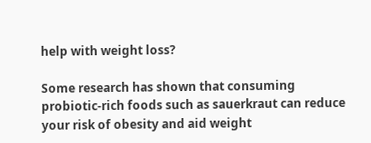help with weight loss?

Some research has shown that consuming probiotic-rich foods such as sauerkraut can reduce your risk of obesity and aid weight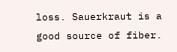loss. Sauerkraut is a good source of fiber.